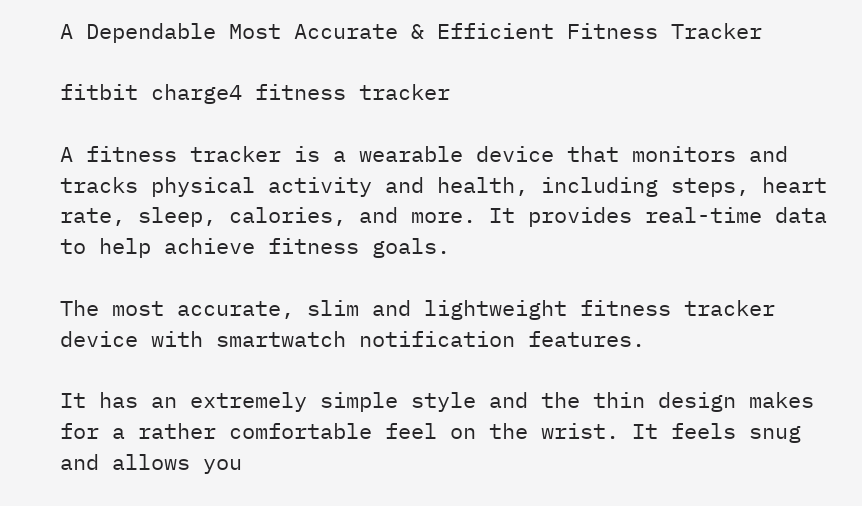A Dependable Most Accurate & Efficient Fitness Tracker

fitbit charge4 fitness tracker

A fitness tracker is a wearable device that monitors and tracks physical activity and health, including steps, heart rate, sleep, calories, and more. It provides real-time data to help achieve fitness goals.

The most accurate, slim and lightweight fitness tracker device with smartwatch notification features.

It has an extremely simple style and the thin design makes for a rather comfortable feel on the wrist. It feels snug and allows you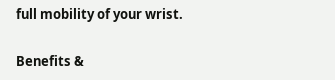full mobility of your wrist.

Benefits &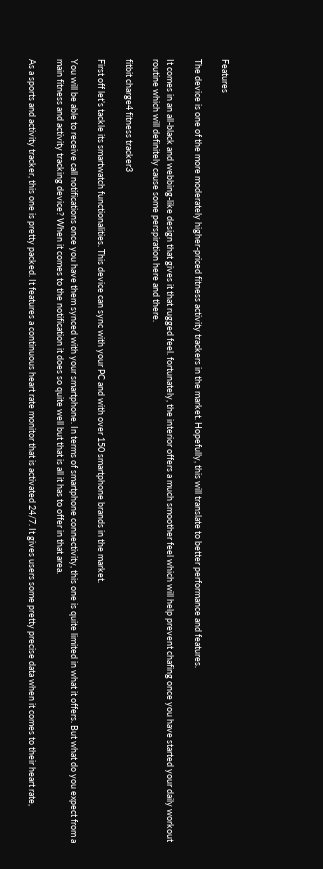Features

The device is one of the more moderately higher-priced fitness activity trackers in the market. Hopefully, this will translate to better performance and features.

It comes in an all-black and webbing-like design that gives it that rugged feel. fortunately, the interior offers a much smoother feel which will help prevent chafing once you have started your daily workout routine which will definitely cause some perspiration here and there.

fitbit charge4 fitness tracker3

First off let’s tackle its smartwatch functionalities. This device can sync with your PC and with over 150 smartphone brands in the market.

You will be able to receive call notifications once you have them synced with your smartphone. In terms of smartphone connectivity, this one is quite limited in what it offers. But what do you expect from a main fitness and activity tracking device? When it comes to the notification it does so quite well but that is all it has to offer in that area.

As a sports and activity tracker, this one is pretty packed. It features a continuous heart rate monitor that is activated 24/7. It gives users some pretty precise data when it comes to their heart rate,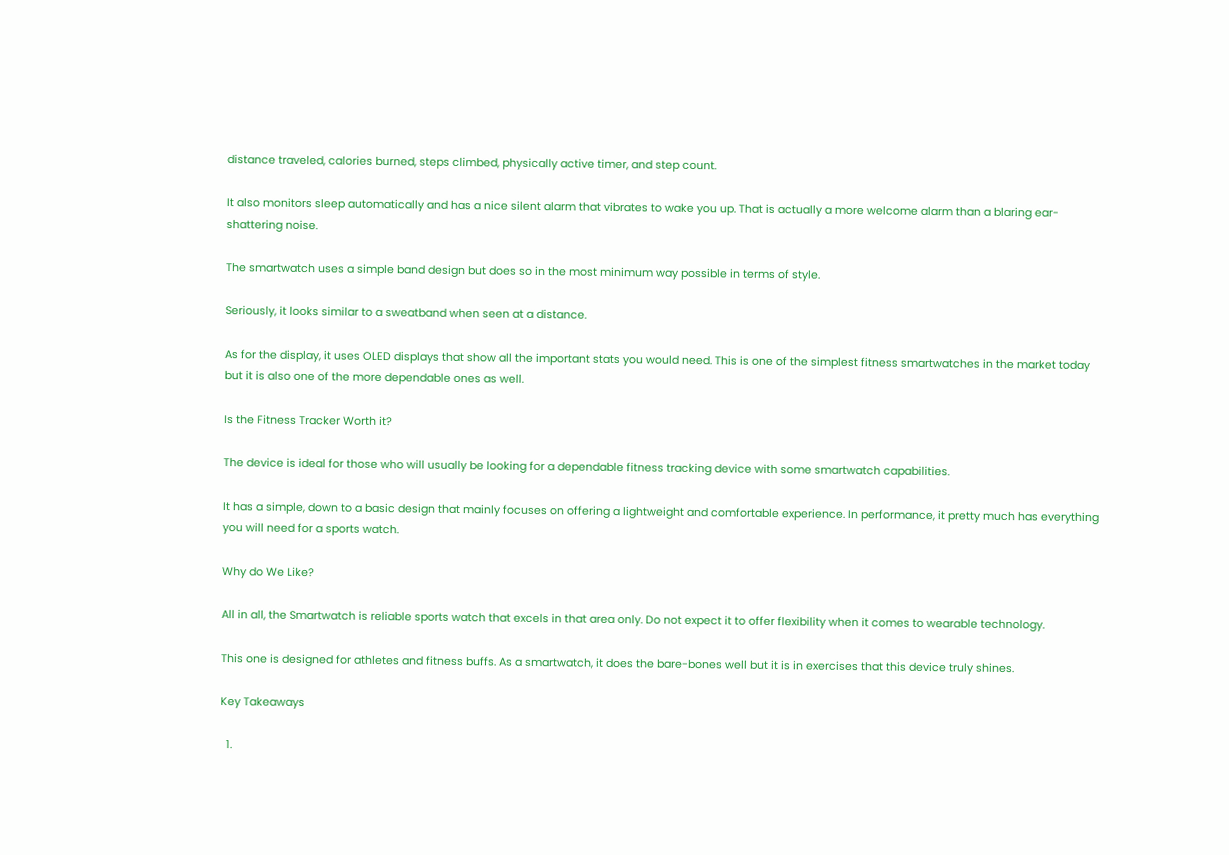distance traveled, calories burned, steps climbed, physically active timer, and step count.

It also monitors sleep automatically and has a nice silent alarm that vibrates to wake you up. That is actually a more welcome alarm than a blaring ear-shattering noise.

The smartwatch uses a simple band design but does so in the most minimum way possible in terms of style.

Seriously, it looks similar to a sweatband when seen at a distance.

As for the display, it uses OLED displays that show all the important stats you would need. This is one of the simplest fitness smartwatches in the market today but it is also one of the more dependable ones as well.

Is the Fitness Tracker Worth it?

The device is ideal for those who will usually be looking for a dependable fitness tracking device with some smartwatch capabilities.

It has a simple, down to a basic design that mainly focuses on offering a lightweight and comfortable experience. In performance, it pretty much has everything you will need for a sports watch.

Why do We Like?

All in all, the Smartwatch is reliable sports watch that excels in that area only. Do not expect it to offer flexibility when it comes to wearable technology.

This one is designed for athletes and fitness buffs. As a smartwatch, it does the bare-bones well but it is in exercises that this device truly shines.

Key Takeaways

  1.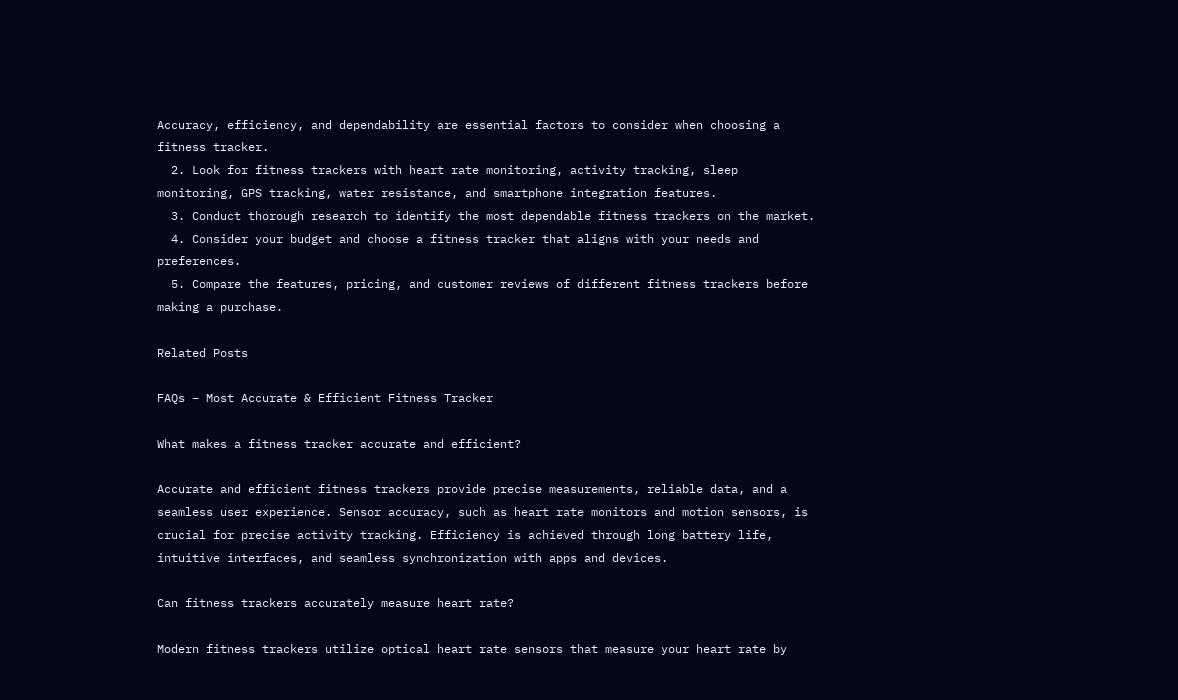Accuracy, efficiency, and dependability are essential factors to consider when choosing a fitness tracker.
  2. Look for fitness trackers with heart rate monitoring, activity tracking, sleep monitoring, GPS tracking, water resistance, and smartphone integration features.
  3. Conduct thorough research to identify the most dependable fitness trackers on the market.
  4. Consider your budget and choose a fitness tracker that aligns with your needs and preferences.
  5. Compare the features, pricing, and customer reviews of different fitness trackers before making a purchase.

Related Posts

FAQs – Most Accurate & Efficient Fitness Tracker

What makes a fitness tracker accurate and efficient?

Accurate and efficient fitness trackers provide precise measurements, reliable data, and a seamless user experience. Sensor accuracy, such as heart rate monitors and motion sensors, is crucial for precise activity tracking. Efficiency is achieved through long battery life, intuitive interfaces, and seamless synchronization with apps and devices.

Can fitness trackers accurately measure heart rate?

Modern fitness trackers utilize optical heart rate sensors that measure your heart rate by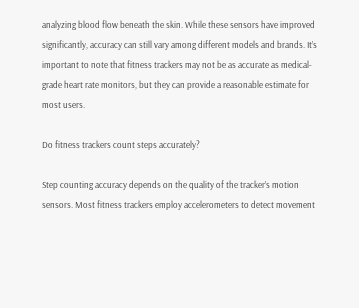analyzing blood flow beneath the skin. While these sensors have improved significantly, accuracy can still vary among different models and brands. It’s important to note that fitness trackers may not be as accurate as medical-grade heart rate monitors, but they can provide a reasonable estimate for most users.

Do fitness trackers count steps accurately?

Step counting accuracy depends on the quality of the tracker’s motion sensors. Most fitness trackers employ accelerometers to detect movement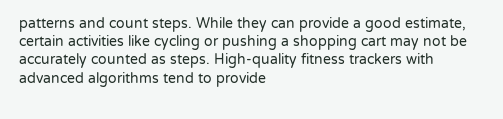patterns and count steps. While they can provide a good estimate, certain activities like cycling or pushing a shopping cart may not be accurately counted as steps. High-quality fitness trackers with advanced algorithms tend to provide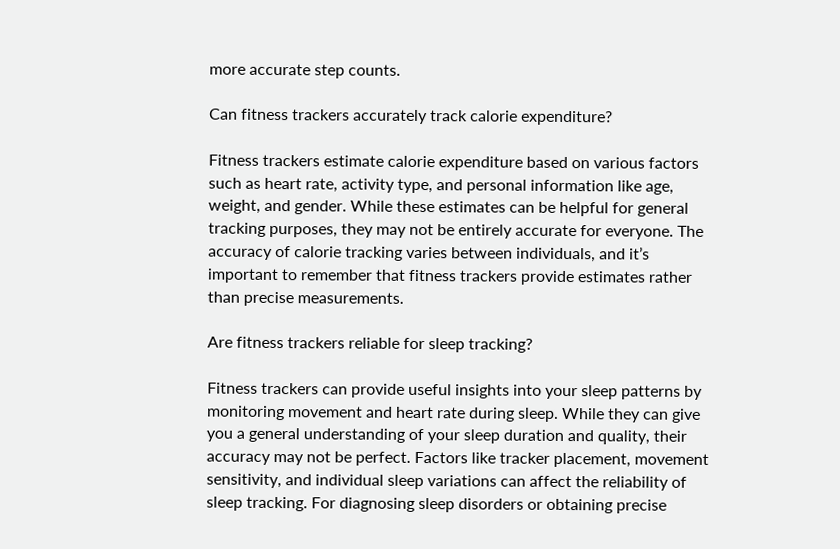more accurate step counts.

Can fitness trackers accurately track calorie expenditure?

Fitness trackers estimate calorie expenditure based on various factors such as heart rate, activity type, and personal information like age, weight, and gender. While these estimates can be helpful for general tracking purposes, they may not be entirely accurate for everyone. The accuracy of calorie tracking varies between individuals, and it’s important to remember that fitness trackers provide estimates rather than precise measurements.

Are fitness trackers reliable for sleep tracking?

Fitness trackers can provide useful insights into your sleep patterns by monitoring movement and heart rate during sleep. While they can give you a general understanding of your sleep duration and quality, their accuracy may not be perfect. Factors like tracker placement, movement sensitivity, and individual sleep variations can affect the reliability of sleep tracking. For diagnosing sleep disorders or obtaining precise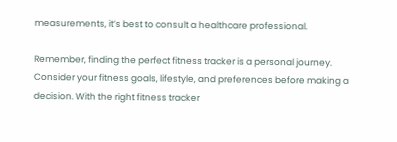measurements, it’s best to consult a healthcare professional.

Remember, finding the perfect fitness tracker is a personal journey. Consider your fitness goals, lifestyle, and preferences before making a decision. With the right fitness tracker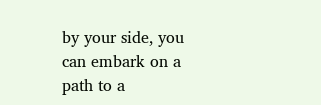by your side, you can embark on a path to a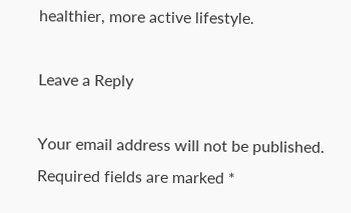healthier, more active lifestyle.

Leave a Reply

Your email address will not be published. Required fields are marked *